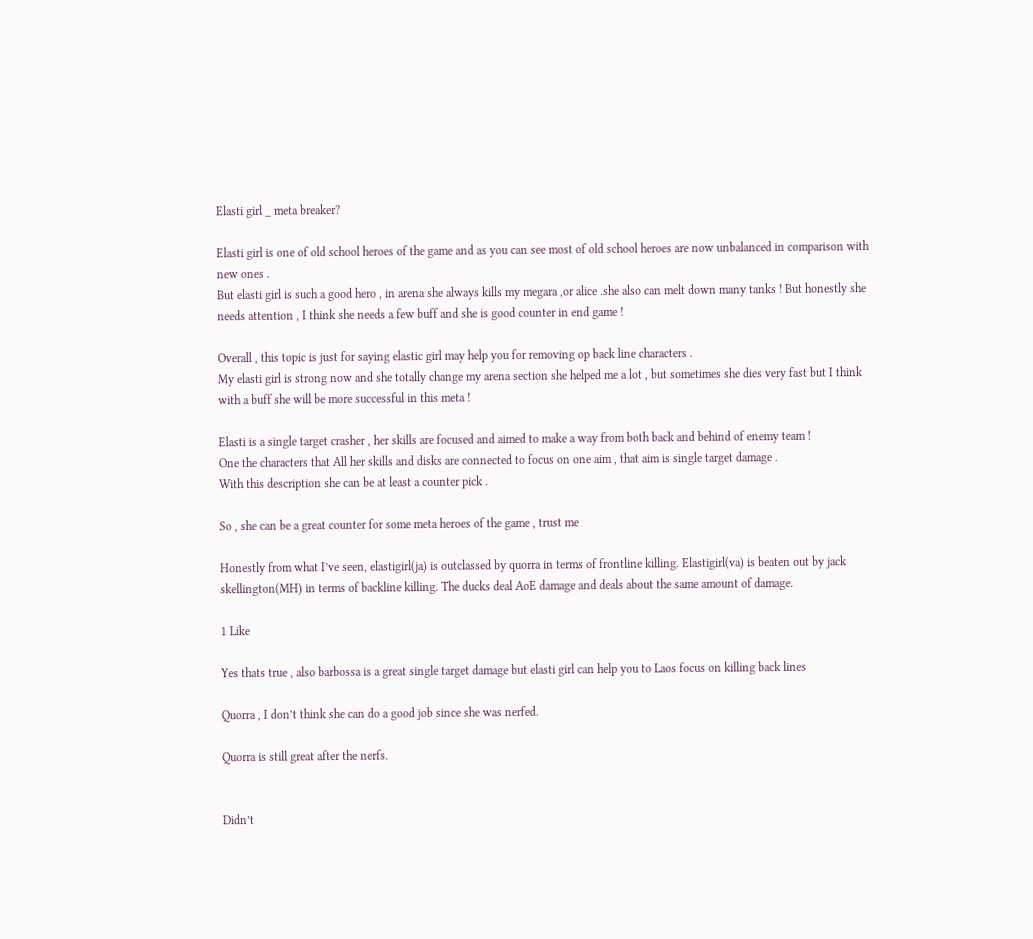Elasti girl _ meta breaker?

Elasti girl is one of old school heroes of the game and as you can see most of old school heroes are now unbalanced in comparison with new ones .
But elasti girl is such a good hero , in arena she always kills my megara ,or alice .she also can melt down many tanks ! But honestly she needs attention , I think she needs a few buff and she is good counter in end game !

Overall , this topic is just for saying elastic girl may help you for removing op back line characters .
My elasti girl is strong now and she totally change my arena section she helped me a lot , but sometimes she dies very fast but I think with a buff she will be more successful in this meta !

Elasti is a single target crasher , her skills are focused and aimed to make a way from both back and behind of enemy team !
One the characters that All her skills and disks are connected to focus on one aim , that aim is single target damage .
With this description she can be at least a counter pick .

So , she can be a great counter for some meta heroes of the game , trust me

Honestly from what I’ve seen, elastigirl(ja) is outclassed by quorra in terms of frontline killing. Elastigirl(va) is beaten out by jack skellington(MH) in terms of backline killing. The ducks deal AoE damage and deals about the same amount of damage.

1 Like

Yes thats true , also barbossa is a great single target damage but elasti girl can help you to Laos focus on killing back lines

Quorra , I don’t think she can do a good job since she was nerfed.

Quorra is still great after the nerfs.


Didn’t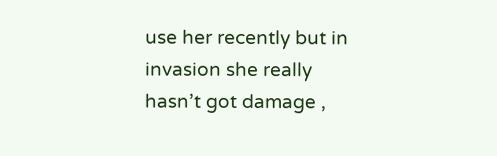use her recently but in invasion she really hasn’t got damage ,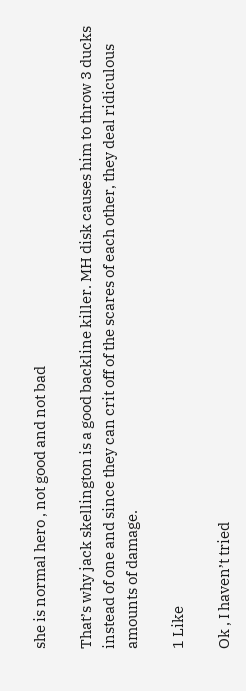she is normal hero , not good and not bad

That’s why jack skellington is a good backline killer. MH disk causes him to throw 3 ducks instead of one and since they can crit off of the scares of each other, they deal ridiculous amounts of damage.

1 Like

Ok , I haven’t tried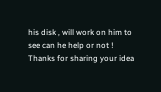his disk , will work on him to see can he help or not !
Thanks for sharing your idea